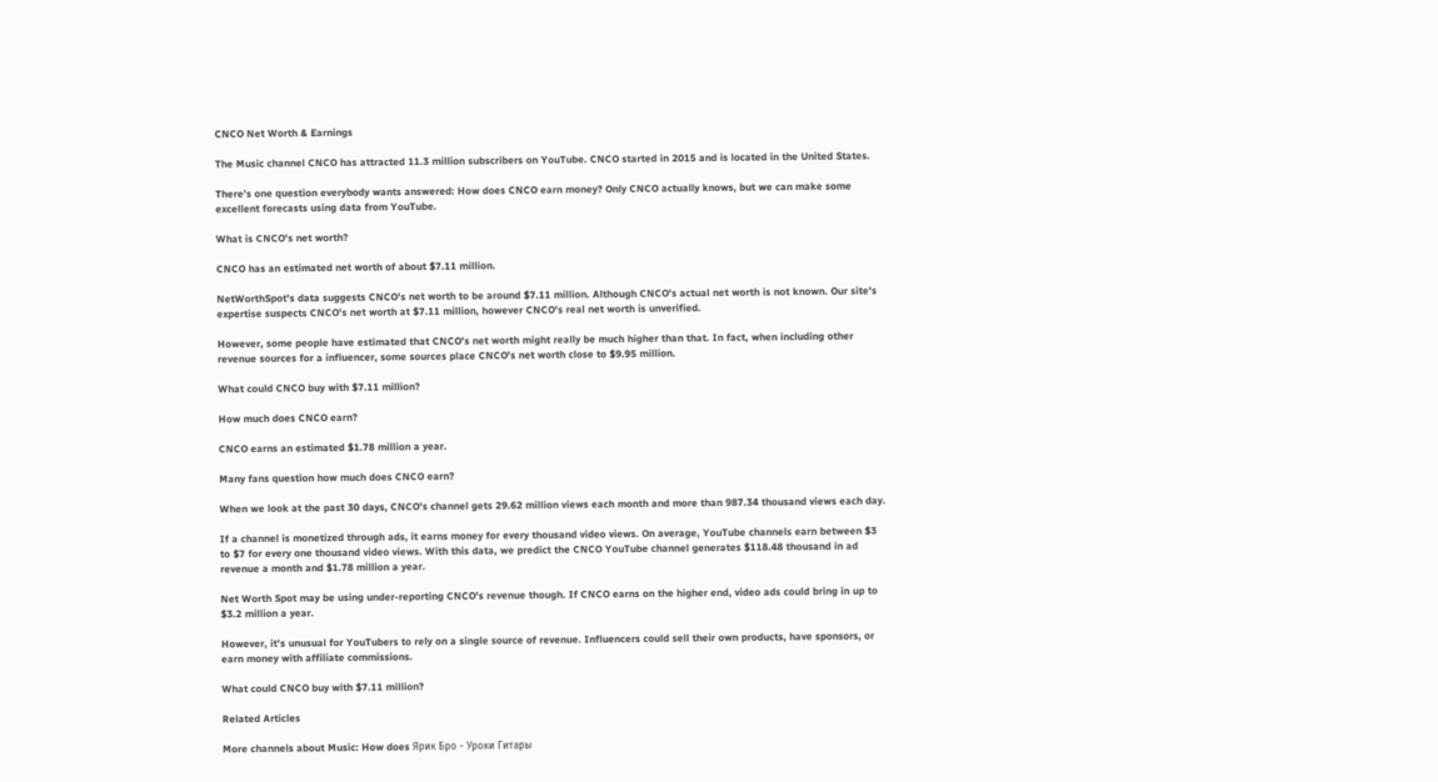CNCO Net Worth & Earnings

The Music channel CNCO has attracted 11.3 million subscribers on YouTube. CNCO started in 2015 and is located in the United States.

There’s one question everybody wants answered: How does CNCO earn money? Only CNCO actually knows, but we can make some excellent forecasts using data from YouTube.

What is CNCO's net worth?

CNCO has an estimated net worth of about $7.11 million.

NetWorthSpot's data suggests CNCO's net worth to be around $7.11 million. Although CNCO's actual net worth is not known. Our site's expertise suspects CNCO's net worth at $7.11 million, however CNCO's real net worth is unverified.

However, some people have estimated that CNCO's net worth might really be much higher than that. In fact, when including other revenue sources for a influencer, some sources place CNCO's net worth close to $9.95 million.

What could CNCO buy with $7.11 million?

How much does CNCO earn?

CNCO earns an estimated $1.78 million a year.

Many fans question how much does CNCO earn?

When we look at the past 30 days, CNCO's channel gets 29.62 million views each month and more than 987.34 thousand views each day.

If a channel is monetized through ads, it earns money for every thousand video views. On average, YouTube channels earn between $3 to $7 for every one thousand video views. With this data, we predict the CNCO YouTube channel generates $118.48 thousand in ad revenue a month and $1.78 million a year.

Net Worth Spot may be using under-reporting CNCO's revenue though. If CNCO earns on the higher end, video ads could bring in up to $3.2 million a year.

However, it's unusual for YouTubers to rely on a single source of revenue. Influencers could sell their own products, have sponsors, or earn money with affiliate commissions.

What could CNCO buy with $7.11 million?

Related Articles

More channels about Music: How does Ярик Бро - Уроки Гитары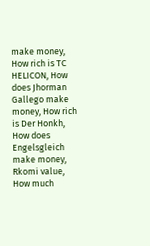make money, How rich is TC HELICON, How does Jhorman Gallego make money, How rich is Der Honkh, How does Engelsgleich make money, Rkomi value, How much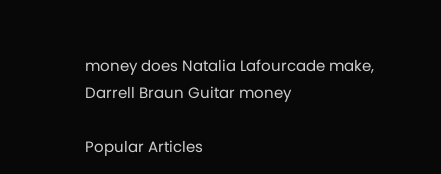money does Natalia Lafourcade make, Darrell Braun Guitar money

Popular Articles